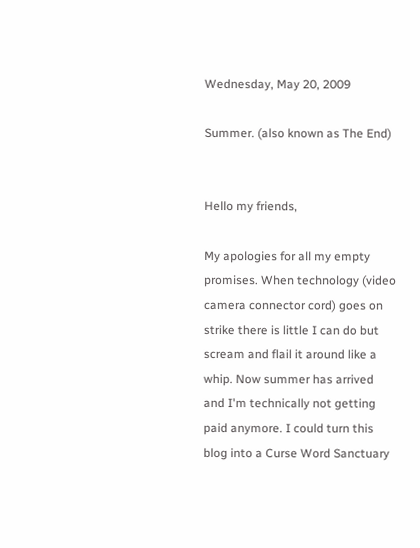Wednesday, May 20, 2009

Summer. (also known as The End)


Hello my friends,

My apologies for all my empty promises. When technology (video camera connector cord) goes on strike there is little I can do but scream and flail it around like a whip. Now summer has arrived and I'm technically not getting paid anymore. I could turn this blog into a Curse Word Sanctuary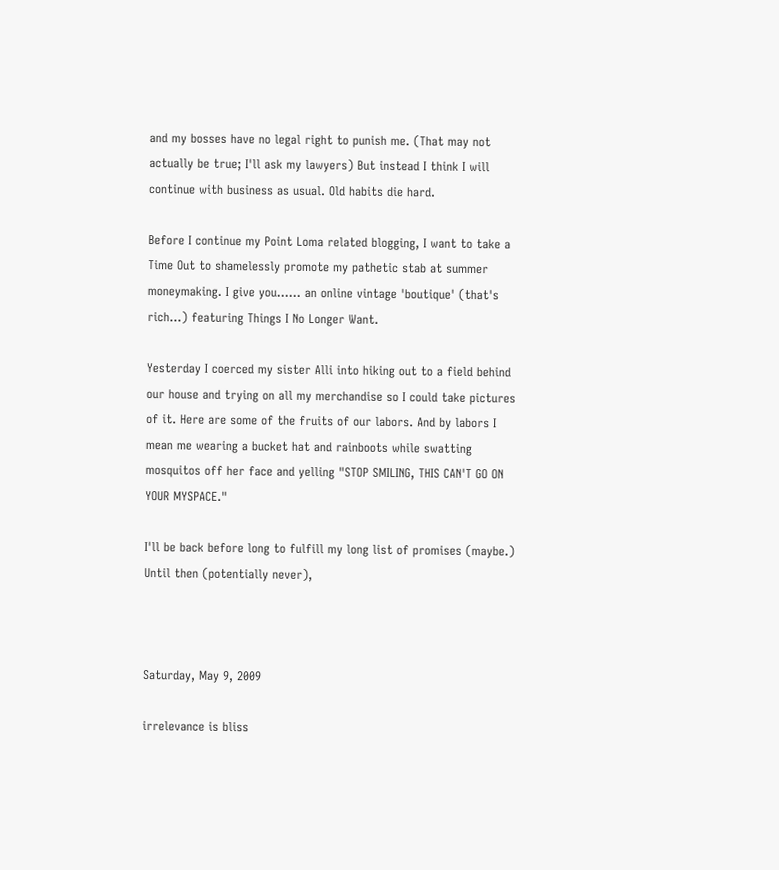and my bosses have no legal right to punish me. (That may not actually be true; I'll ask my lawyers) But instead I think I will continue with business as usual. Old habits die hard.

Before I continue my Point Loma related blogging, I want to take a Time Out to shamelessly promote my pathetic stab at summer moneymaking. I give you...... an online vintage 'boutique' (that's rich...) featuring Things I No Longer Want.

Yesterday I coerced my sister Alli into hiking out to a field behind our house and trying on all my merchandise so I could take pictures of it. Here are some of the fruits of our labors. And by labors I mean me wearing a bucket hat and rainboots while swatting mosquitos off her face and yelling "STOP SMILING, THIS CAN'T GO ON YOUR MYSPACE."

I'll be back before long to fulfill my long list of promises (maybe.)
Until then (potentially never),



Saturday, May 9, 2009

irrelevance is bliss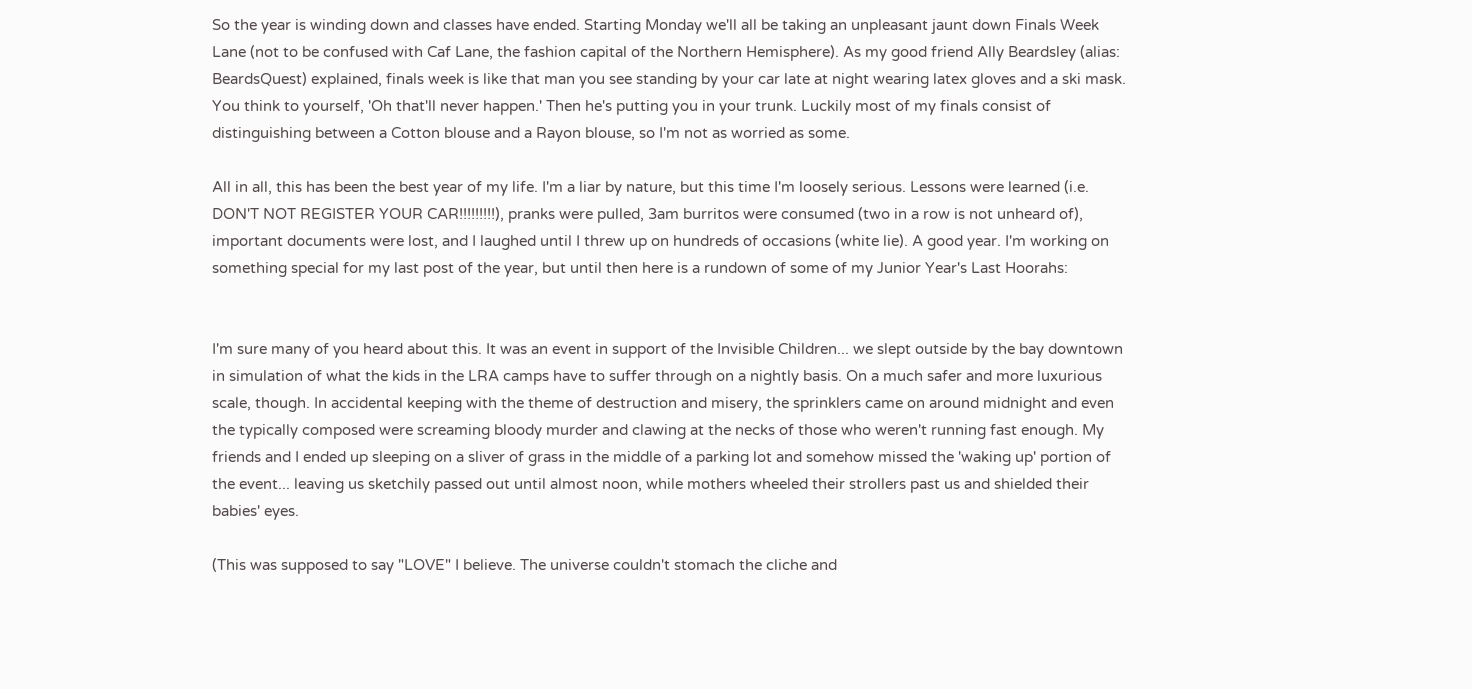So the year is winding down and classes have ended. Starting Monday we'll all be taking an unpleasant jaunt down Finals Week Lane (not to be confused with Caf Lane, the fashion capital of the Northern Hemisphere). As my good friend Ally Beardsley (alias: BeardsQuest) explained, finals week is like that man you see standing by your car late at night wearing latex gloves and a ski mask. You think to yourself, 'Oh that'll never happen.' Then he's putting you in your trunk. Luckily most of my finals consist of distinguishing between a Cotton blouse and a Rayon blouse, so I'm not as worried as some.

All in all, this has been the best year of my life. I'm a liar by nature, but this time I'm loosely serious. Lessons were learned (i.e. DON'T NOT REGISTER YOUR CAR!!!!!!!!!), pranks were pulled, 3am burritos were consumed (two in a row is not unheard of), important documents were lost, and I laughed until I threw up on hundreds of occasions (white lie). A good year. I'm working on something special for my last post of the year, but until then here is a rundown of some of my Junior Year's Last Hoorahs:


I'm sure many of you heard about this. It was an event in support of the Invisible Children... we slept outside by the bay downtown in simulation of what the kids in the LRA camps have to suffer through on a nightly basis. On a much safer and more luxurious scale, though. In accidental keeping with the theme of destruction and misery, the sprinklers came on around midnight and even the typically composed were screaming bloody murder and clawing at the necks of those who weren't running fast enough. My friends and I ended up sleeping on a sliver of grass in the middle of a parking lot and somehow missed the 'waking up' portion of the event... leaving us sketchily passed out until almost noon, while mothers wheeled their strollers past us and shielded their babies' eyes.

(This was supposed to say "LOVE" I believe. The universe couldn't stomach the cliche and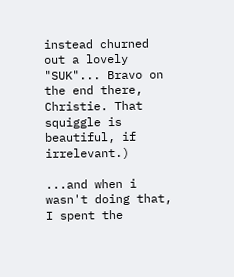instead churned out a lovely "SUK"... Bravo on the end there, Christie. That squiggle is beautiful, if irrelevant.)

...and when i wasn't doing that, I spent the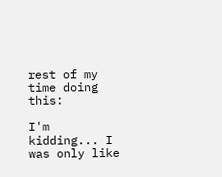rest of my time doing this:

I'm kidding... I was only like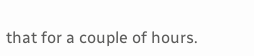that for a couple of hours.